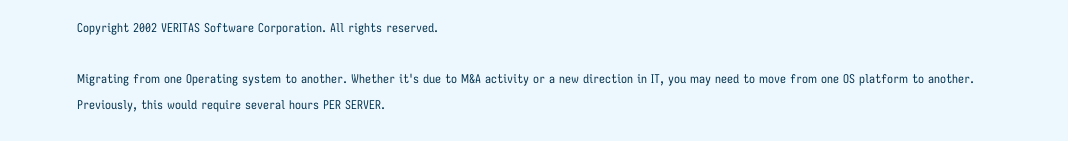Copyright 2002 VERITAS Software Corporation. All rights reserved.

Migrating from one Operating system to another. Whether it's due to M&A activity or a new direction in IT, you may need to move from one OS platform to another. Previously, this would require several hours PER SERVER.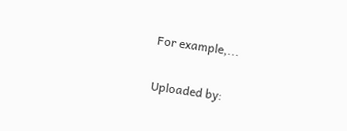For example,...

Uploaded by: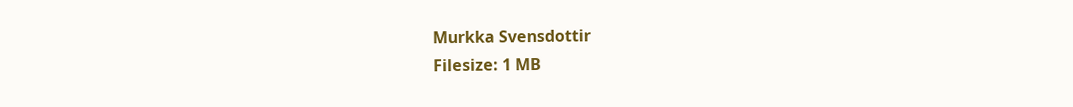Murkka Svensdottir
Filesize: 1 MB